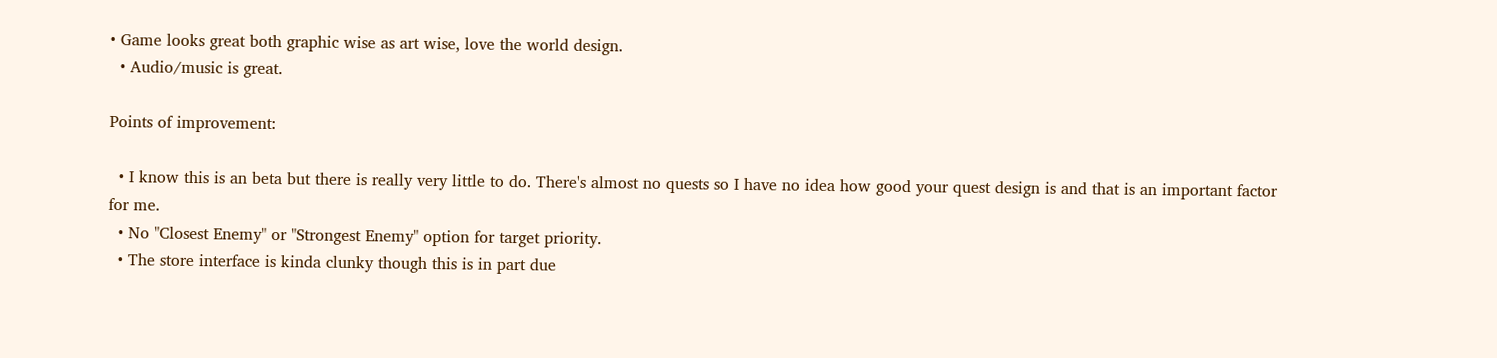• Game looks great both graphic wise as art wise, love the world design.
  • Audio/music is great.

Points of improvement:

  • I know this is an beta but there is really very little to do. There's almost no quests so I have no idea how good your quest design is and that is an important factor for me.
  • No "Closest Enemy" or "Strongest Enemy" option for target priority.
  • The store interface is kinda clunky though this is in part due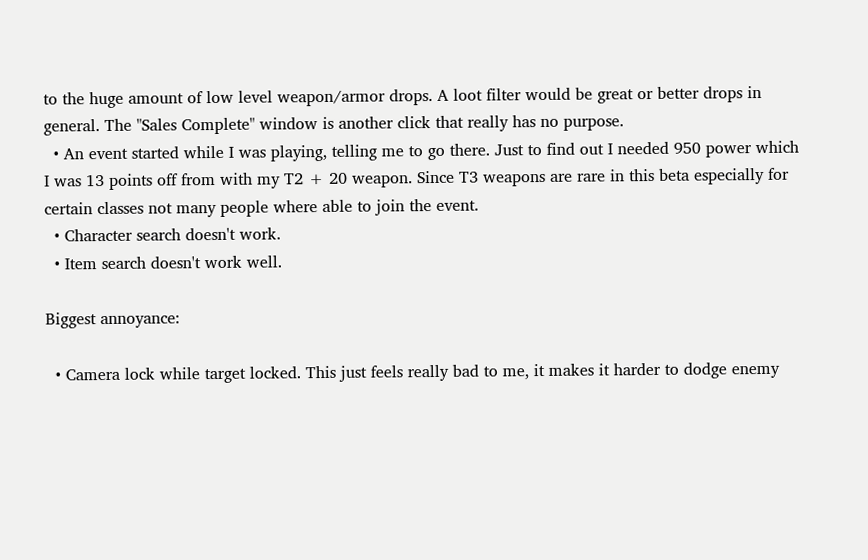to the huge amount of low level weapon/armor drops. A loot filter would be great or better drops in general. The "Sales Complete" window is another click that really has no purpose.
  • An event started while I was playing, telling me to go there. Just to find out I needed 950 power which I was 13 points off from with my T2 + 20 weapon. Since T3 weapons are rare in this beta especially for certain classes not many people where able to join the event.
  • Character search doesn't work.
  • Item search doesn't work well.

Biggest annoyance:

  • Camera lock while target locked. This just feels really bad to me, it makes it harder to dodge enemy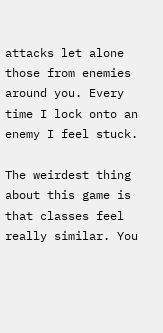attacks let alone those from enemies around you. Every time I lock onto an enemy I feel stuck.

The weirdest thing about this game is that classes feel really similar. You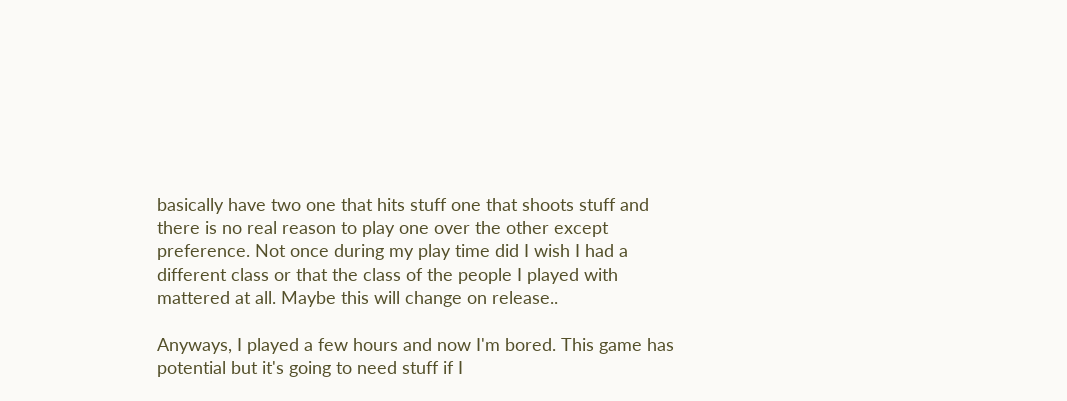basically have two one that hits stuff one that shoots stuff and there is no real reason to play one over the other except preference. Not once during my play time did I wish I had a different class or that the class of the people I played with mattered at all. Maybe this will change on release..

Anyways, I played a few hours and now I'm bored. This game has potential but it's going to need stuff if I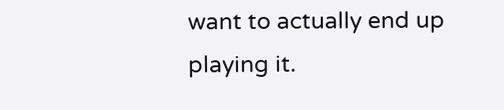want to actually end up playing it.